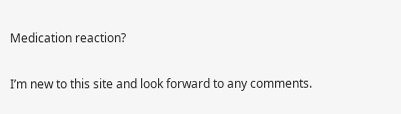Medication reaction?

I’m new to this site and look forward to any comments.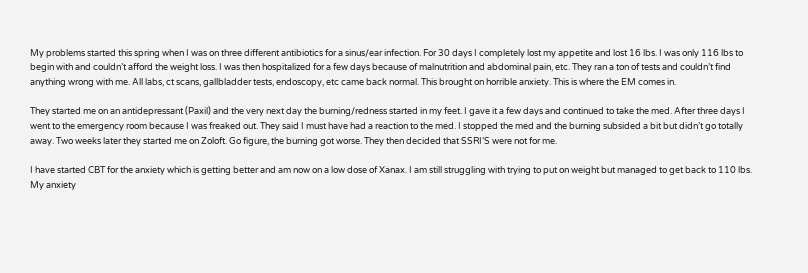My problems started this spring when I was on three different antibiotics for a sinus/ear infection. For 30 days I completely lost my appetite and lost 16 lbs. I was only 116 lbs to begin with and couldn’t afford the weight loss. I was then hospitalized for a few days because of malnutrition and abdominal pain, etc. They ran a ton of tests and couldn’t find anything wrong with me. All labs, ct scans, gallbladder tests, endoscopy, etc came back normal. This brought on horrible anxiety. This is where the EM comes in.

They started me on an antidepressant (Paxil) and the very next day the burning/redness started in my feet. I gave it a few days and continued to take the med. After three days I went to the emergency room because I was freaked out. They said I must have had a reaction to the med. I stopped the med and the burning subsided a bit but didn’t go totally away. Two weeks later they started me on Zoloft. Go figure, the burning got worse. They then decided that SSRI’S were not for me.

I have started CBT for the anxiety which is getting better and am now on a low dose of Xanax. I am still struggling with trying to put on weight but managed to get back to 110 lbs. My anxiety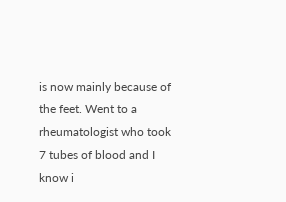is now mainly because of the feet. Went to a rheumatologist who took 7 tubes of blood and I know i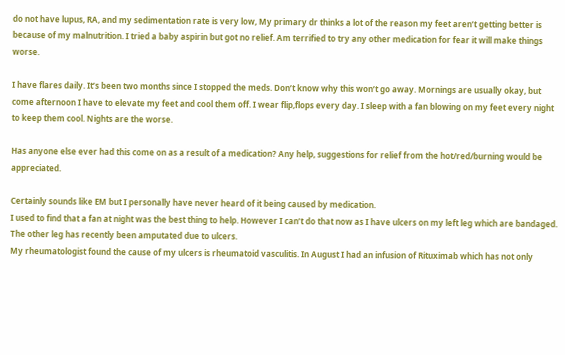do not have lupus, RA, and my sedimentation rate is very low, My primary dr thinks a lot of the reason my feet aren’t getting better is because of my malnutrition. I tried a baby aspirin but got no relief. Am terrified to try any other medication for fear it will make things worse.

I have flares daily. It’s been two months since I stopped the meds. Don’t know why this won’t go away. Mornings are usually okay, but come afternoon I have to elevate my feet and cool them off. I wear flip,flops every day. I sleep with a fan blowing on my feet every night to keep them cool. Nights are the worse.

Has anyone else ever had this come on as a result of a medication? Any help, suggestions for relief from the hot/red/burning would be appreciated.

Certainly sounds like EM but I personally have never heard of it being caused by medication.
I used to find that a fan at night was the best thing to help. However I can’t do that now as I have ulcers on my left leg which are bandaged. The other leg has recently been amputated due to ulcers.
My rheumatologist found the cause of my ulcers is rheumatoid vasculitis. In August I had an infusion of Rituximab which has not only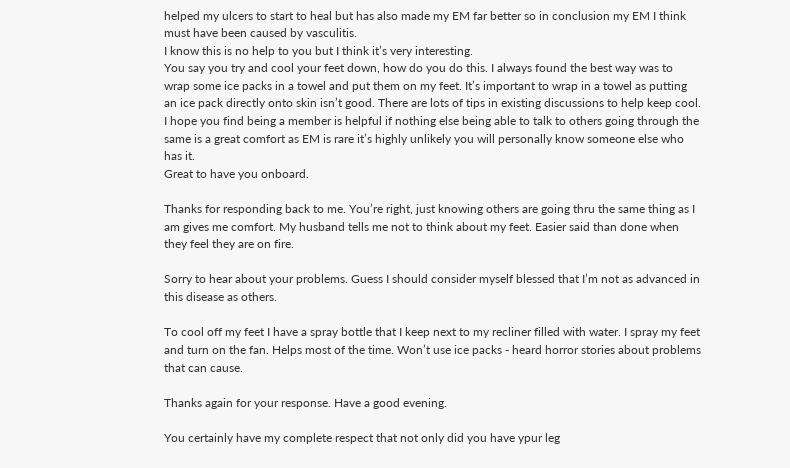helped my ulcers to start to heal but has also made my EM far better so in conclusion my EM I think must have been caused by vasculitis.
I know this is no help to you but I think it’s very interesting.
You say you try and cool your feet down, how do you do this. I always found the best way was to wrap some ice packs in a towel and put them on my feet. It’s important to wrap in a towel as putting an ice pack directly onto skin isn’t good. There are lots of tips in existing discussions to help keep cool.
I hope you find being a member is helpful if nothing else being able to talk to others going through the same is a great comfort as EM is rare it’s highly unlikely you will personally know someone else who has it.
Great to have you onboard.

Thanks for responding back to me. You’re right, just knowing others are going thru the same thing as I am gives me comfort. My husband tells me not to think about my feet. Easier said than done when they feel they are on fire.

Sorry to hear about your problems. Guess I should consider myself blessed that I’m not as advanced in this disease as others.

To cool off my feet I have a spray bottle that I keep next to my recliner filled with water. I spray my feet and turn on the fan. Helps most of the time. Won’t use ice packs - heard horror stories about problems that can cause.

Thanks again for your response. Have a good evening.

You certainly have my complete respect that not only did you have ypur leg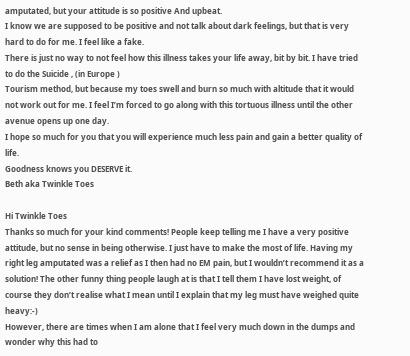amputated, but your attitude is so positive And upbeat.
I know we are supposed to be positive and not talk about dark feelings, but that is very hard to do for me. I feel like a fake.
There is just no way to not feel how this illness takes your life away, bit by bit. I have tried to do the Suicide , (in Europe )
Tourism method, but because my toes swell and burn so much with altitude that it would not work out for me. I feel I’m forced to go along with this tortuous illness until the other avenue opens up one day.
I hope so much for you that you will experience much less pain and gain a better quality of life.
Goodness knows you DESERVE it.
Beth aka Twinkle Toes

Hi Twinkle Toes
Thanks so much for your kind comments! People keep telling me I have a very positive attitude, but no sense in being otherwise. I just have to make the most of life. Having my right leg amputated was a relief as I then had no EM pain, but I wouldn’t recommend it as a solution! The other funny thing people laugh at is that I tell them I have lost weight, of course they don’t realise what I mean until I explain that my leg must have weighed quite heavy:-)
However, there are times when I am alone that I feel very much down in the dumps and wonder why this had to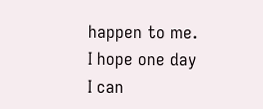happen to me.
I hope one day I can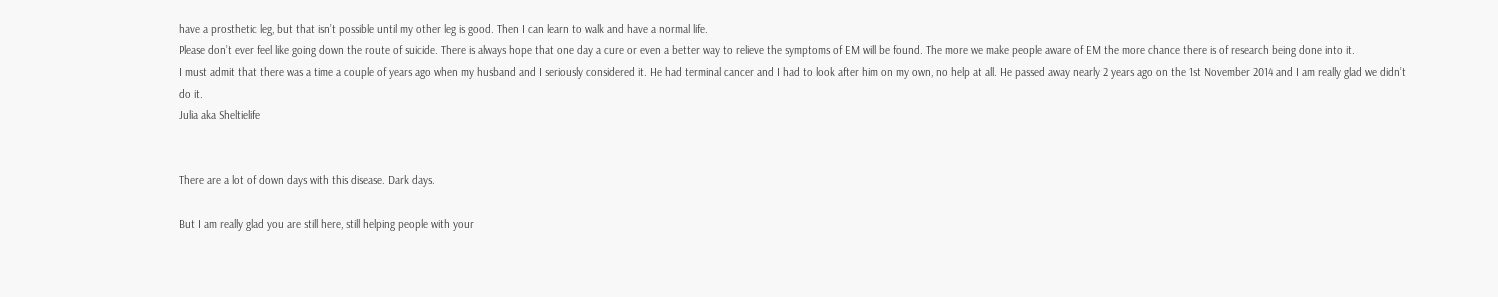have a prosthetic leg, but that isn’t possible until my other leg is good. Then I can learn to walk and have a normal life.
Please don’t ever feel like going down the route of suicide. There is always hope that one day a cure or even a better way to relieve the symptoms of EM will be found. The more we make people aware of EM the more chance there is of research being done into it.
I must admit that there was a time a couple of years ago when my husband and I seriously considered it. He had terminal cancer and I had to look after him on my own, no help at all. He passed away nearly 2 years ago on the 1st November 2014 and I am really glad we didn’t do it.
Julia aka Sheltielife


There are a lot of down days with this disease. Dark days.

But I am really glad you are still here, still helping people with your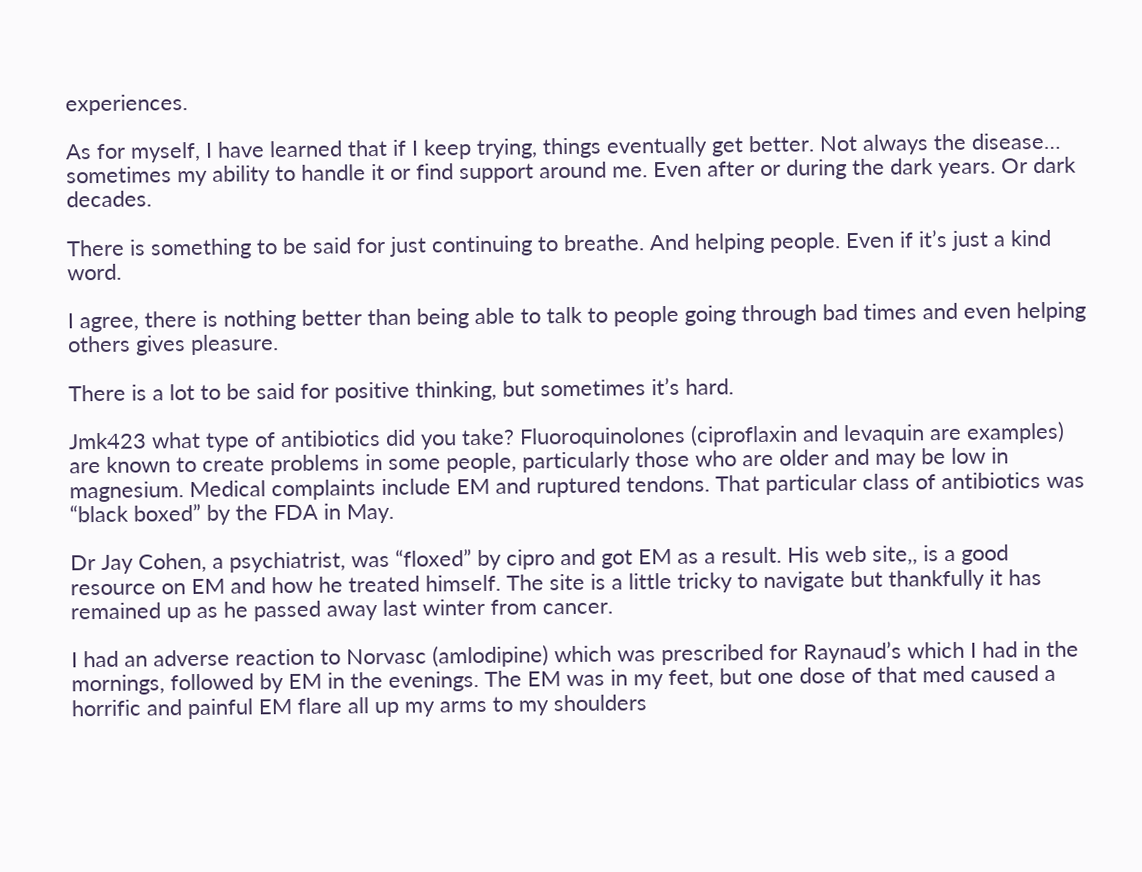experiences.

As for myself, I have learned that if I keep trying, things eventually get better. Not always the disease… sometimes my ability to handle it or find support around me. Even after or during the dark years. Or dark decades.

There is something to be said for just continuing to breathe. And helping people. Even if it’s just a kind word.

I agree, there is nothing better than being able to talk to people going through bad times and even helping others gives pleasure.

There is a lot to be said for positive thinking, but sometimes it’s hard.

Jmk423 what type of antibiotics did you take? Fluoroquinolones (ciproflaxin and levaquin are examples) are known to create problems in some people, particularly those who are older and may be low in magnesium. Medical complaints include EM and ruptured tendons. That particular class of antibiotics was “black boxed” by the FDA in May.

Dr Jay Cohen, a psychiatrist, was “floxed” by cipro and got EM as a result. His web site,, is a good resource on EM and how he treated himself. The site is a little tricky to navigate but thankfully it has remained up as he passed away last winter from cancer.

I had an adverse reaction to Norvasc (amlodipine) which was prescribed for Raynaud’s which I had in the mornings, followed by EM in the evenings. The EM was in my feet, but one dose of that med caused a horrific and painful EM flare all up my arms to my shoulders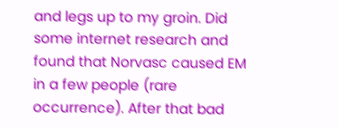and legs up to my groin. Did some internet research and found that Norvasc caused EM in a few people (rare occurrence). After that bad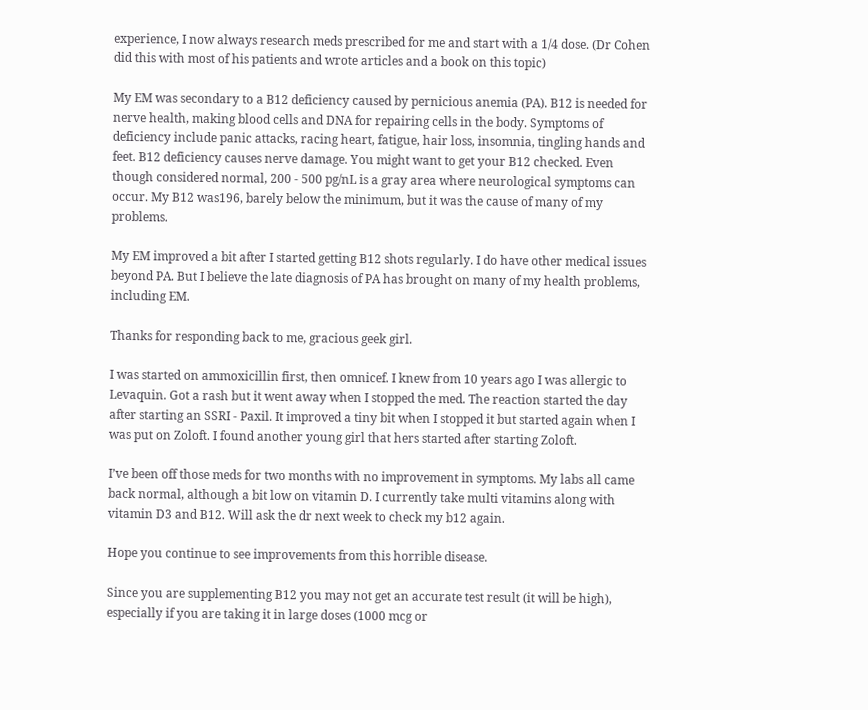experience, I now always research meds prescribed for me and start with a 1/4 dose. (Dr Cohen did this with most of his patients and wrote articles and a book on this topic)

My EM was secondary to a B12 deficiency caused by pernicious anemia (PA). B12 is needed for nerve health, making blood cells and DNA for repairing cells in the body. Symptoms of deficiency include panic attacks, racing heart, fatigue, hair loss, insomnia, tingling hands and feet. B12 deficiency causes nerve damage. You might want to get your B12 checked. Even though considered normal, 200 - 500 pg/nL is a gray area where neurological symptoms can occur. My B12 was196, barely below the minimum, but it was the cause of many of my problems.

My EM improved a bit after I started getting B12 shots regularly. I do have other medical issues beyond PA. But I believe the late diagnosis of PA has brought on many of my health problems, including EM.

Thanks for responding back to me, gracious geek girl.

I was started on ammoxicillin first, then omnicef. I knew from 10 years ago I was allergic to Levaquin. Got a rash but it went away when I stopped the med. The reaction started the day after starting an SSRI - Paxil. It improved a tiny bit when I stopped it but started again when I was put on Zoloft. I found another young girl that hers started after starting Zoloft.

I’ve been off those meds for two months with no improvement in symptoms. My labs all came back normal, although a bit low on vitamin D. I currently take multi vitamins along with vitamin D3 and B12. Will ask the dr next week to check my b12 again.

Hope you continue to see improvements from this horrible disease.

Since you are supplementing B12 you may not get an accurate test result (it will be high), especially if you are taking it in large doses (1000 mcg or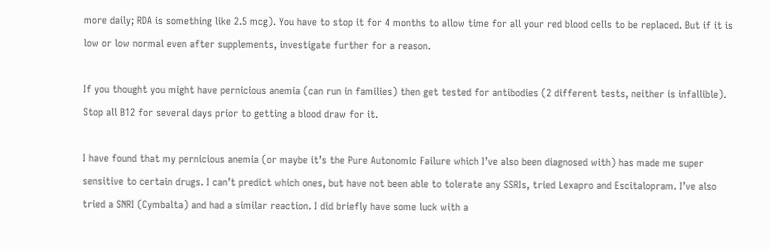more daily; RDA is something like 2.5 mcg). You have to stop it for 4 months to allow time for all your red blood cells to be replaced. But if it is low or low normal even after supplements, investigate further for a reason.

If you thought you might have pernicious anemia (can run in families) then get tested for antibodies (2 different tests, neither is infallible). Stop all B12 for several days prior to getting a blood draw for it.

I have found that my pernicious anemia (or maybe it’s the Pure Autonomic Failure which I’ve also been diagnosed with) has made me super sensitive to certain drugs. I can’t predict which ones, but have not been able to tolerate any SSRIs, tried Lexapro and Escitalopram. I’ve also tried a SNRI (Cymbalta) and had a similar reaction. I did briefly have some luck with a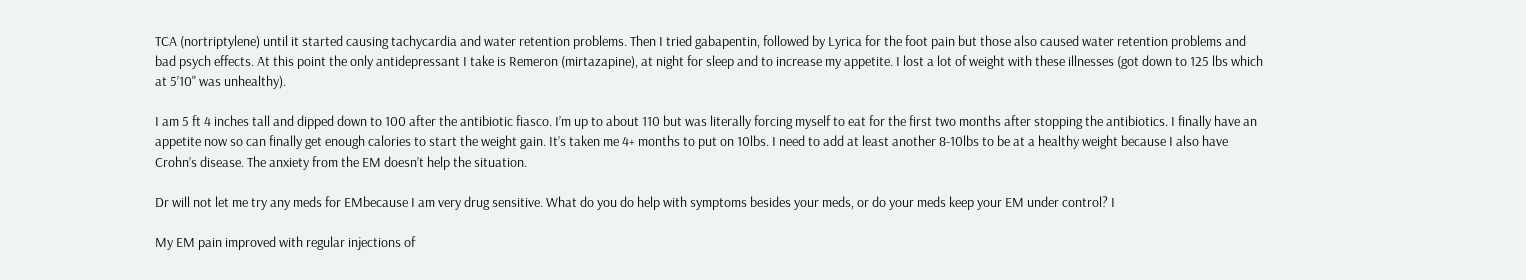TCA (nortriptylene) until it started causing tachycardia and water retention problems. Then I tried gabapentin, followed by Lyrica for the foot pain but those also caused water retention problems and bad psych effects. At this point the only antidepressant I take is Remeron (mirtazapine), at night for sleep and to increase my appetite. I lost a lot of weight with these illnesses (got down to 125 lbs which at 5’10" was unhealthy).

I am 5 ft 4 inches tall and dipped down to 100 after the antibiotic fiasco. I’m up to about 110 but was literally forcing myself to eat for the first two months after stopping the antibiotics. I finally have an appetite now so can finally get enough calories to start the weight gain. It’s taken me 4+ months to put on 10lbs. I need to add at least another 8-10lbs to be at a healthy weight because I also have Crohn’s disease. The anxiety from the EM doesn’t help the situation.

Dr will not let me try any meds for EMbecause I am very drug sensitive. What do you do help with symptoms besides your meds, or do your meds keep your EM under control? I

My EM pain improved with regular injections of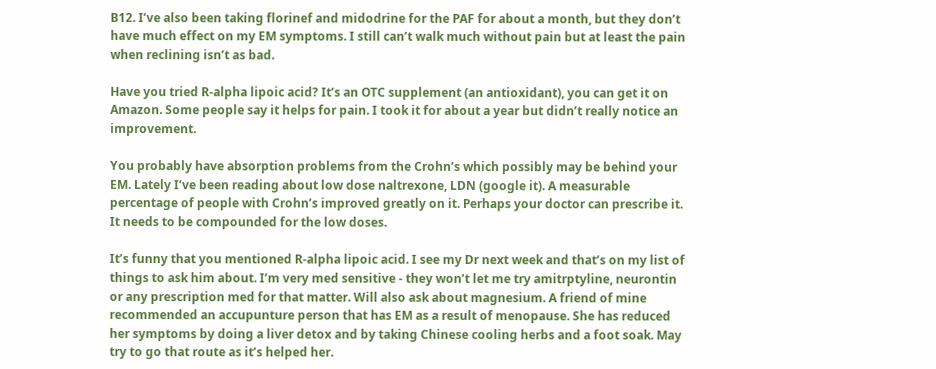B12. I’ve also been taking florinef and midodrine for the PAF for about a month, but they don’t have much effect on my EM symptoms. I still can’t walk much without pain but at least the pain when reclining isn’t as bad.

Have you tried R-alpha lipoic acid? It’s an OTC supplement (an antioxidant), you can get it on Amazon. Some people say it helps for pain. I took it for about a year but didn’t really notice an improvement.

You probably have absorption problems from the Crohn’s which possibly may be behind your EM. Lately I’ve been reading about low dose naltrexone, LDN (google it). A measurable percentage of people with Crohn’s improved greatly on it. Perhaps your doctor can prescribe it. It needs to be compounded for the low doses.

It’s funny that you mentioned R-alpha lipoic acid. I see my Dr next week and that’s on my list of things to ask him about. I’m very med sensitive - they won’t let me try amitrptyline, neurontin or any prescription med for that matter. Will also ask about magnesium. A friend of mine recommended an accupunture person that has EM as a result of menopause. She has reduced her symptoms by doing a liver detox and by taking Chinese cooling herbs and a foot soak. May try to go that route as it’s helped her.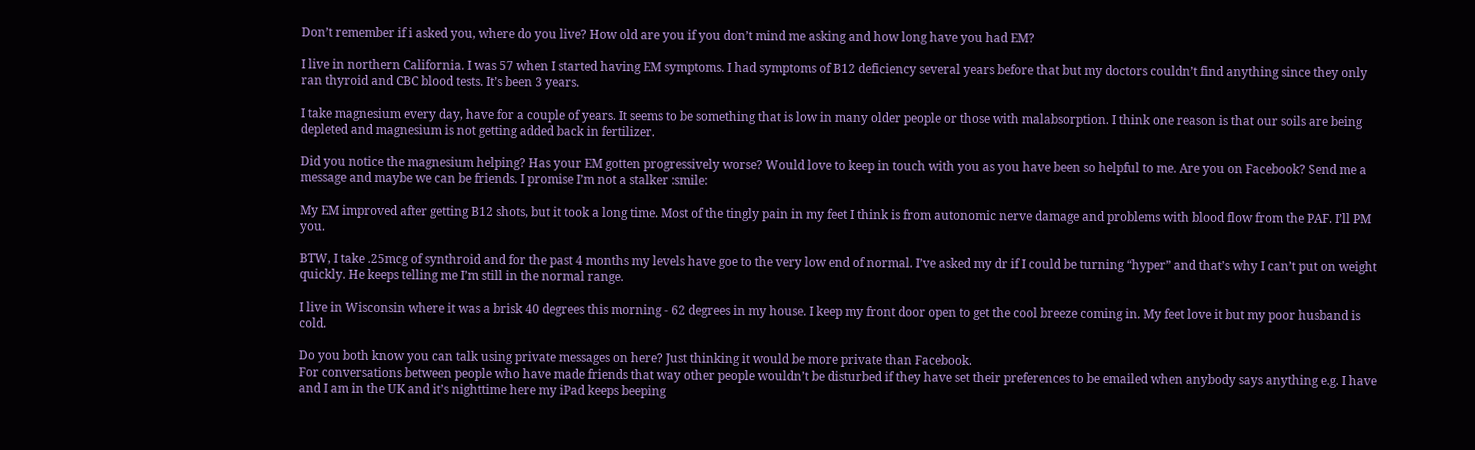Don’t remember if i asked you, where do you live? How old are you if you don’t mind me asking and how long have you had EM?

I live in northern California. I was 57 when I started having EM symptoms. I had symptoms of B12 deficiency several years before that but my doctors couldn’t find anything since they only ran thyroid and CBC blood tests. It’s been 3 years.

I take magnesium every day, have for a couple of years. It seems to be something that is low in many older people or those with malabsorption. I think one reason is that our soils are being depleted and magnesium is not getting added back in fertilizer.

Did you notice the magnesium helping? Has your EM gotten progressively worse? Would love to keep in touch with you as you have been so helpful to me. Are you on Facebook? Send me a message and maybe we can be friends. I promise I’m not a stalker :smile:

My EM improved after getting B12 shots, but it took a long time. Most of the tingly pain in my feet I think is from autonomic nerve damage and problems with blood flow from the PAF. I’ll PM you.

BTW, I take .25mcg of synthroid and for the past 4 months my levels have goe to the very low end of normal. I’ve asked my dr if I could be turning “hyper” and that’s why I can’t put on weight quickly. He keeps telling me I’m still in the normal range.

I live in Wisconsin where it was a brisk 40 degrees this morning - 62 degrees in my house. I keep my front door open to get the cool breeze coming in. My feet love it but my poor husband is cold.

Do you both know you can talk using private messages on here? Just thinking it would be more private than Facebook.
For conversations between people who have made friends that way other people wouldn’t be disturbed if they have set their preferences to be emailed when anybody says anything e.g. I have and I am in the UK and it’s nighttime here my iPad keeps beeping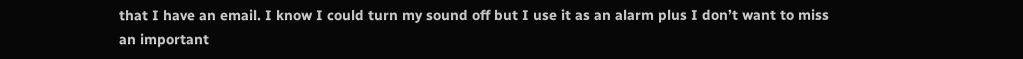that I have an email. I know I could turn my sound off but I use it as an alarm plus I don’t want to miss an important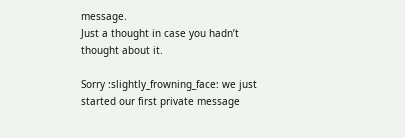message.
Just a thought in case you hadn’t thought about it.

Sorry :slightly_frowning_face: we just started our first private message